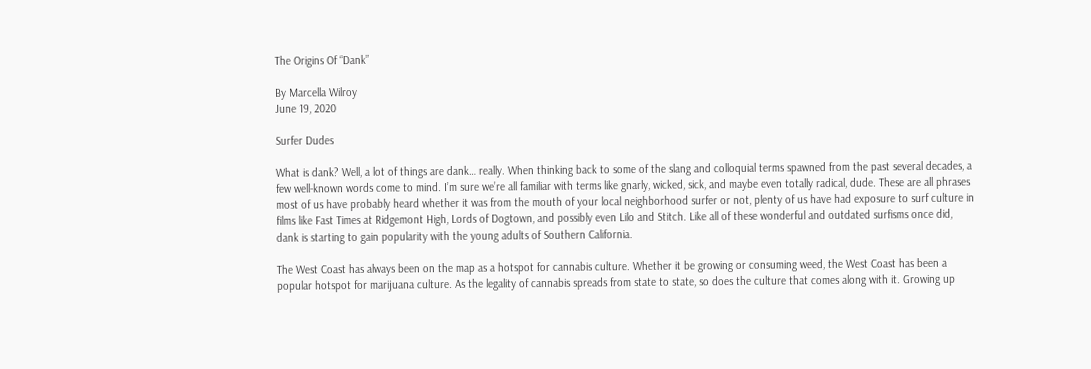The Origins Of “Dank”

By Marcella Wilroy
June 19, 2020

Surfer Dudes

What is dank? Well, a lot of things are dank… really. When thinking back to some of the slang and colloquial terms spawned from the past several decades, a few well-known words come to mind. I’m sure we’re all familiar with terms like gnarly, wicked, sick, and maybe even totally radical, dude. These are all phrases most of us have probably heard whether it was from the mouth of your local neighborhood surfer or not, plenty of us have had exposure to surf culture in films like Fast Times at Ridgemont High, Lords of Dogtown, and possibly even Lilo and Stitch. Like all of these wonderful and outdated surfisms once did, dank is starting to gain popularity with the young adults of Southern California.

The West Coast has always been on the map as a hotspot for cannabis culture. Whether it be growing or consuming weed, the West Coast has been a popular hotspot for marijuana culture. As the legality of cannabis spreads from state to state, so does the culture that comes along with it. Growing up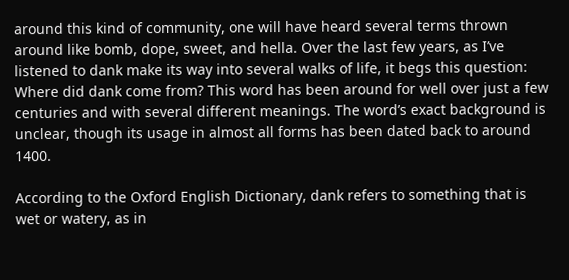around this kind of community, one will have heard several terms thrown around like bomb, dope, sweet, and hella. Over the last few years, as I’ve listened to dank make its way into several walks of life, it begs this question: Where did dank come from? This word has been around for well over just a few centuries and with several different meanings. The word’s exact background is unclear, though its usage in almost all forms has been dated back to around 1400.

According to the Oxford English Dictionary, dank refers to something that is wet or watery, as in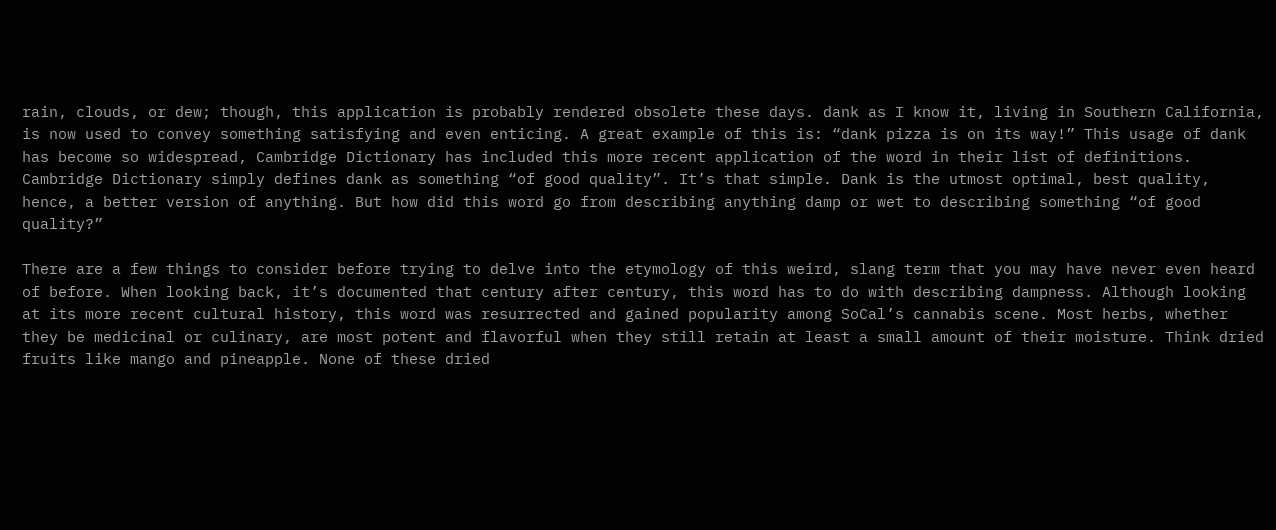rain, clouds, or dew; though, this application is probably rendered obsolete these days. dank as I know it, living in Southern California, is now used to convey something satisfying and even enticing. A great example of this is: “dank pizza is on its way!” This usage of dank has become so widespread, Cambridge Dictionary has included this more recent application of the word in their list of definitions. Cambridge Dictionary simply defines dank as something “of good quality”. It’s that simple. Dank is the utmost optimal, best quality, hence, a better version of anything. But how did this word go from describing anything damp or wet to describing something “of good quality?”

There are a few things to consider before trying to delve into the etymology of this weird, slang term that you may have never even heard of before. When looking back, it’s documented that century after century, this word has to do with describing dampness. Although looking at its more recent cultural history, this word was resurrected and gained popularity among SoCal’s cannabis scene. Most herbs, whether they be medicinal or culinary, are most potent and flavorful when they still retain at least a small amount of their moisture. Think dried fruits like mango and pineapple. None of these dried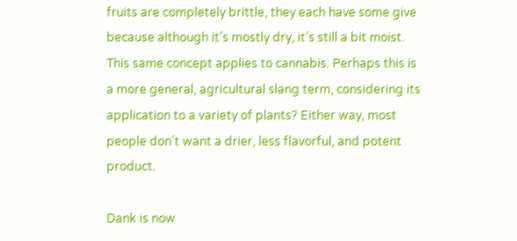fruits are completely brittle, they each have some give because although it’s mostly dry, it’s still a bit moist. This same concept applies to cannabis. Perhaps this is a more general, agricultural slang term, considering its application to a variety of plants? Either way, most people don’t want a drier, less flavorful, and potent product.

Dank is now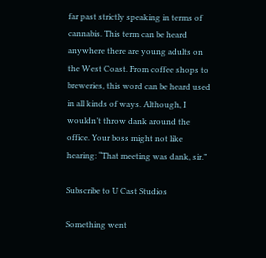far past strictly speaking in terms of cannabis. This term can be heard anywhere there are young adults on the West Coast. From coffee shops to breweries, this word can be heard used in all kinds of ways. Although, I wouldn’t throw dank around the office. Your boss might not like hearing: “That meeting was dank, sir.”

Subscribe to U Cast Studios

Something went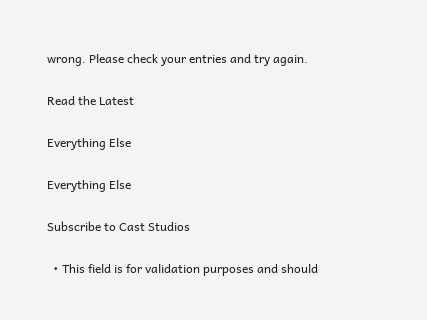wrong. Please check your entries and try again.

Read the Latest

Everything Else

Everything Else

Subscribe to Cast Studios

  • This field is for validation purposes and should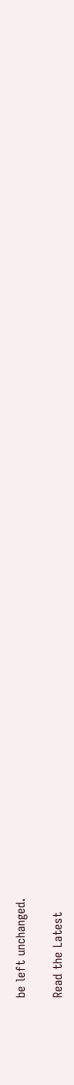be left unchanged.

Read the Latest